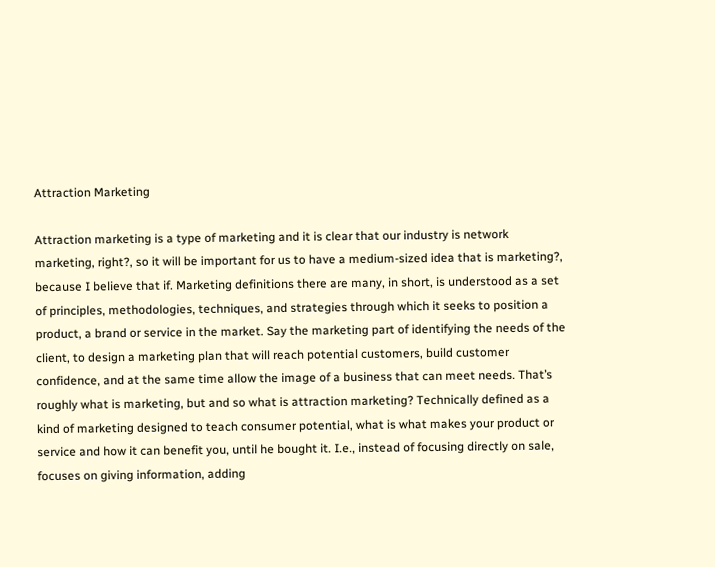Attraction Marketing

Attraction marketing is a type of marketing and it is clear that our industry is network marketing, right?, so it will be important for us to have a medium-sized idea that is marketing?, because I believe that if. Marketing definitions there are many, in short, is understood as a set of principles, methodologies, techniques, and strategies through which it seeks to position a product, a brand or service in the market. Say the marketing part of identifying the needs of the client, to design a marketing plan that will reach potential customers, build customer confidence, and at the same time allow the image of a business that can meet needs. That’s roughly what is marketing, but and so what is attraction marketing? Technically defined as a kind of marketing designed to teach consumer potential, what is what makes your product or service and how it can benefit you, until he bought it. I.e., instead of focusing directly on sale, focuses on giving information, adding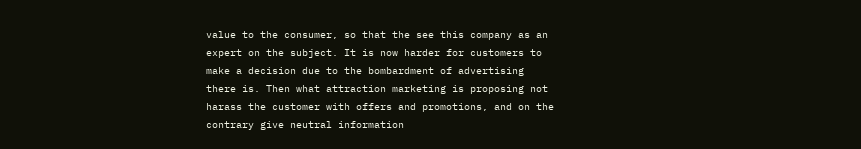value to the consumer, so that the see this company as an expert on the subject. It is now harder for customers to make a decision due to the bombardment of advertising there is. Then what attraction marketing is proposing not harass the customer with offers and promotions, and on the contrary give neutral information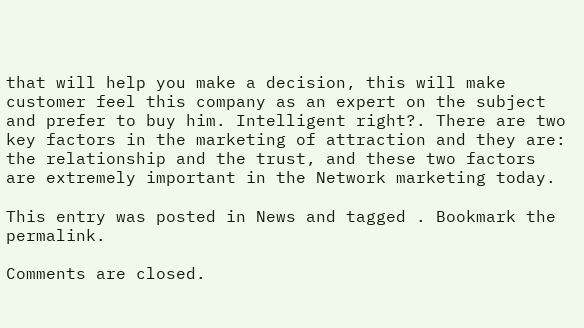that will help you make a decision, this will make customer feel this company as an expert on the subject and prefer to buy him. Intelligent right?. There are two key factors in the marketing of attraction and they are: the relationship and the trust, and these two factors are extremely important in the Network marketing today.

This entry was posted in News and tagged . Bookmark the permalink.

Comments are closed.